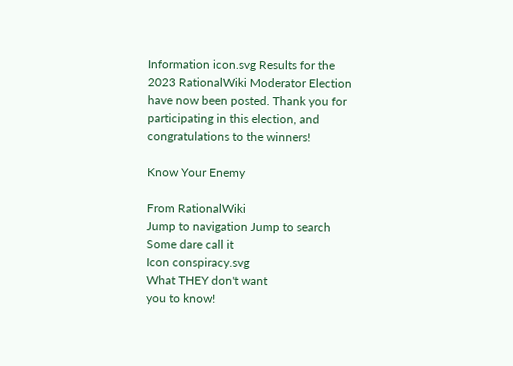Information icon.svg Results for the 2023 RationalWiki Moderator Election have now been posted. Thank you for participating in this election, and congratulations to the winners!

Know Your Enemy

From RationalWiki
Jump to navigation Jump to search
Some dare call it
Icon conspiracy.svg
What THEY don't want
you to know!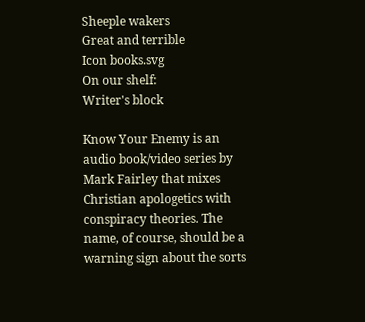Sheeple wakers
Great and terrible
Icon books.svg
On our shelf:
Writer's block

Know Your Enemy is an audio book/video series by Mark Fairley that mixes Christian apologetics with conspiracy theories. The name, of course, should be a warning sign about the sorts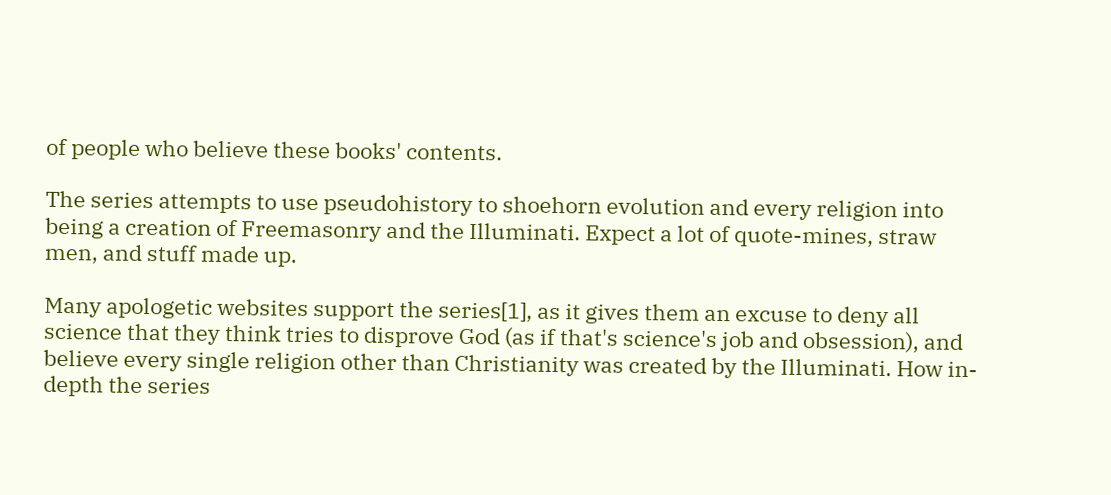of people who believe these books' contents.

The series attempts to use pseudohistory to shoehorn evolution and every religion into being a creation of Freemasonry and the Illuminati. Expect a lot of quote-mines, straw men, and stuff made up.

Many apologetic websites support the series[1], as it gives them an excuse to deny all science that they think tries to disprove God (as if that's science's job and obsession), and believe every single religion other than Christianity was created by the Illuminati. How in-depth the series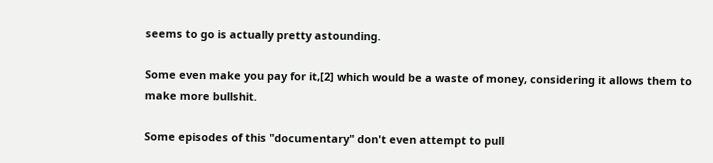seems to go is actually pretty astounding.

Some even make you pay for it,[2] which would be a waste of money, considering it allows them to make more bullshit.

Some episodes of this "documentary" don't even attempt to pull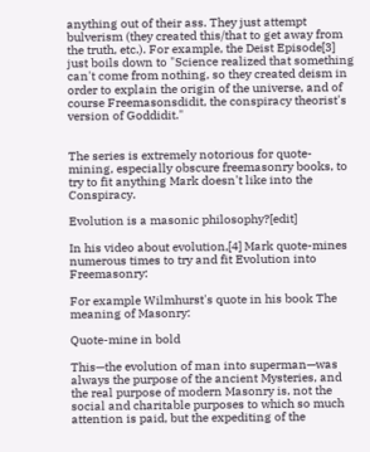anything out of their ass. They just attempt bulverism (they created this/that to get away from the truth, etc.). For example, the Deist Episode[3] just boils down to "Science realized that something can't come from nothing, so they created deism in order to explain the origin of the universe, and of course Freemasonsdidit, the conspiracy theorist's version of Goddidit."


The series is extremely notorious for quote-mining, especially obscure freemasonry books, to try to fit anything Mark doesn't like into the Conspiracy.

Evolution is a masonic philosophy?[edit]

In his video about evolution,[4] Mark quote-mines numerous times to try and fit Evolution into Freemasonry:

For example Wilmhurst's quote in his book The meaning of Masonry:

Quote-mine in bold

This—the evolution of man into superman—was always the purpose of the ancient Mysteries, and the real purpose of modern Masonry is, not the social and charitable purposes to which so much attention is paid, but the expediting of the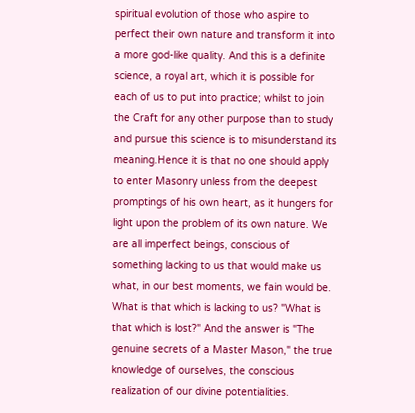spiritual evolution of those who aspire to perfect their own nature and transform it into a more god-like quality. And this is a definite science, a royal art, which it is possible for each of us to put into practice; whilst to join the Craft for any other purpose than to study and pursue this science is to misunderstand its meaning.Hence it is that no one should apply to enter Masonry unless from the deepest promptings of his own heart, as it hungers for light upon the problem of its own nature. We are all imperfect beings, conscious of something lacking to us that would make us what, in our best moments, we fain would be. What is that which is lacking to us? "What is that which is lost?" And the answer is "The genuine secrets of a Master Mason," the true knowledge of ourselves, the conscious realization of our divine potentialities.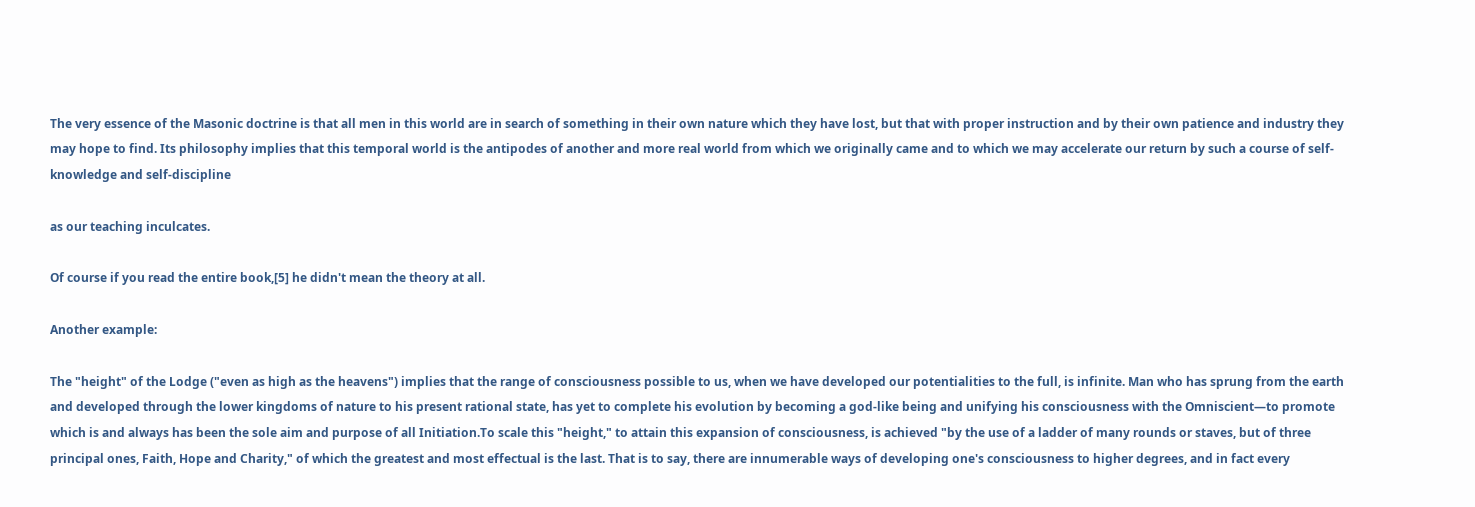The very essence of the Masonic doctrine is that all men in this world are in search of something in their own nature which they have lost, but that with proper instruction and by their own patience and industry they may hope to find. Its philosophy implies that this temporal world is the antipodes of another and more real world from which we originally came and to which we may accelerate our return by such a course of self-knowledge and self-discipline

as our teaching inculcates.

Of course if you read the entire book,[5] he didn't mean the theory at all.

Another example:

The "height" of the Lodge ("even as high as the heavens") implies that the range of consciousness possible to us, when we have developed our potentialities to the full, is infinite. Man who has sprung from the earth and developed through the lower kingdoms of nature to his present rational state, has yet to complete his evolution by becoming a god-like being and unifying his consciousness with the Omniscient—to promote which is and always has been the sole aim and purpose of all Initiation.To scale this "height," to attain this expansion of consciousness, is achieved "by the use of a ladder of many rounds or staves, but of three principal ones, Faith, Hope and Charity," of which the greatest and most effectual is the last. That is to say, there are innumerable ways of developing one's consciousness to higher degrees, and in fact every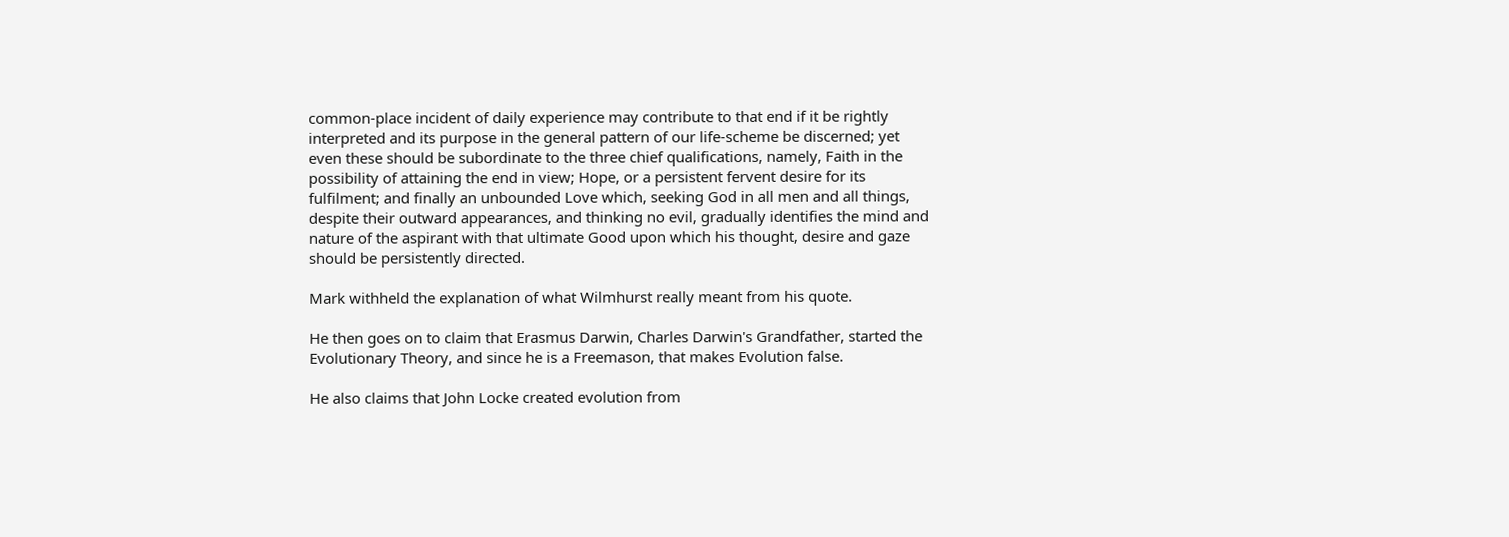common-place incident of daily experience may contribute to that end if it be rightly interpreted and its purpose in the general pattern of our life-scheme be discerned; yet even these should be subordinate to the three chief qualifications, namely, Faith in the possibility of attaining the end in view; Hope, or a persistent fervent desire for its fulfilment; and finally an unbounded Love which, seeking God in all men and all things, despite their outward appearances, and thinking no evil, gradually identifies the mind and nature of the aspirant with that ultimate Good upon which his thought, desire and gaze should be persistently directed.

Mark withheld the explanation of what Wilmhurst really meant from his quote.

He then goes on to claim that Erasmus Darwin, Charles Darwin's Grandfather, started the Evolutionary Theory, and since he is a Freemason, that makes Evolution false.

He also claims that John Locke created evolution from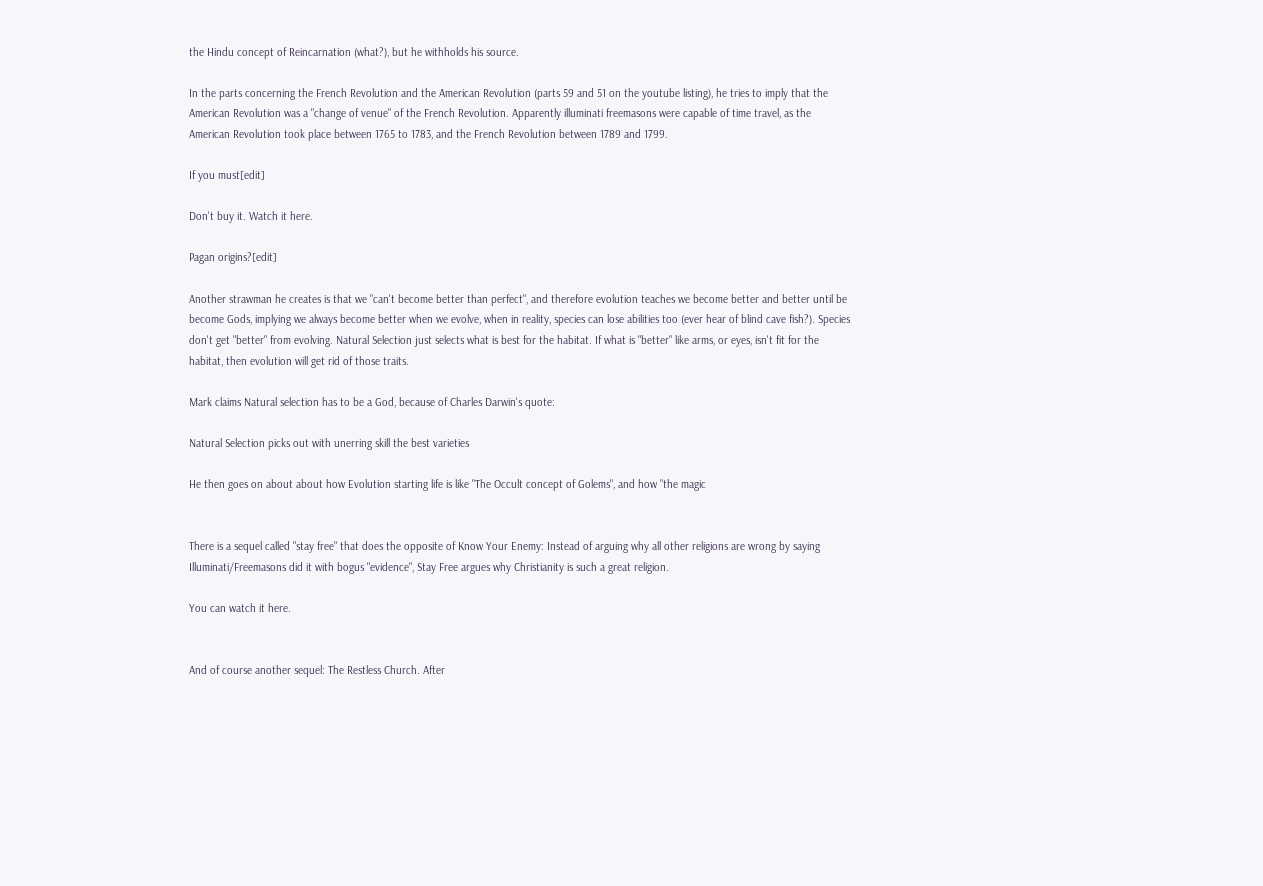the Hindu concept of Reincarnation (what?), but he withholds his source.

In the parts concerning the French Revolution and the American Revolution (parts 59 and 51 on the youtube listing), he tries to imply that the American Revolution was a "change of venue" of the French Revolution. Apparently illuminati freemasons were capable of time travel, as the American Revolution took place between 1765 to 1783, and the French Revolution between 1789 and 1799.

If you must[edit]

Don't buy it. Watch it here.

Pagan origins?[edit]

Another strawman he creates is that we "can't become better than perfect", and therefore evolution teaches we become better and better until be become Gods, implying we always become better when we evolve, when in reality, species can lose abilities too (ever hear of blind cave fish?). Species don't get "better" from evolving. Natural Selection just selects what is best for the habitat. If what is "better" like arms, or eyes, isn't fit for the habitat, then evolution will get rid of those traits.

Mark claims Natural selection has to be a God, because of Charles Darwin's quote:

Natural Selection picks out with unerring skill the best varieties

He then goes on about about how Evolution starting life is like "The Occult concept of Golems", and how "the magic


There is a sequel called "stay free" that does the opposite of Know Your Enemy: Instead of arguing why all other religions are wrong by saying Illuminati/Freemasons did it with bogus "evidence", Stay Free argues why Christianity is such a great religion.

You can watch it here.


And of course another sequel: The Restless Church. After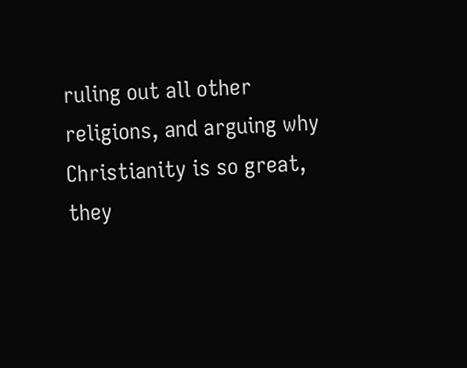ruling out all other religions, and arguing why Christianity is so great, they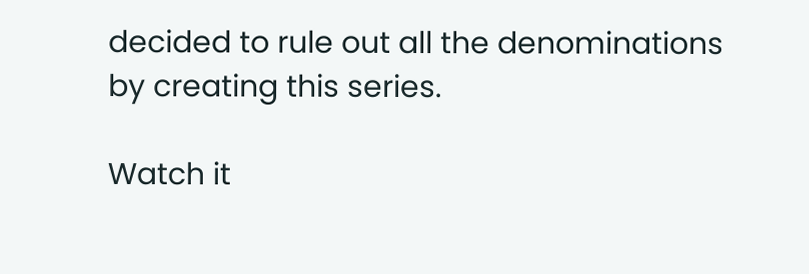decided to rule out all the denominations by creating this series.

Watch it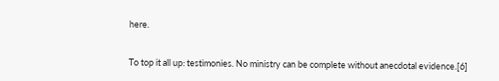here.


To top it all up: testimonies. No ministry can be complete without anecdotal evidence.[6]